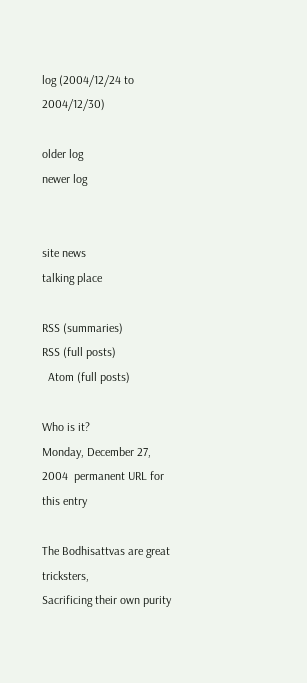log (2004/12/24 to 2004/12/30)

older log
newer log


site news
talking place

RSS (summaries)
RSS (full posts)
  Atom (full posts)

Who is it?
Monday, December 27, 2004  permanent URL for this entry

The Bodhisattvas are great tricksters,
Sacrificing their own purity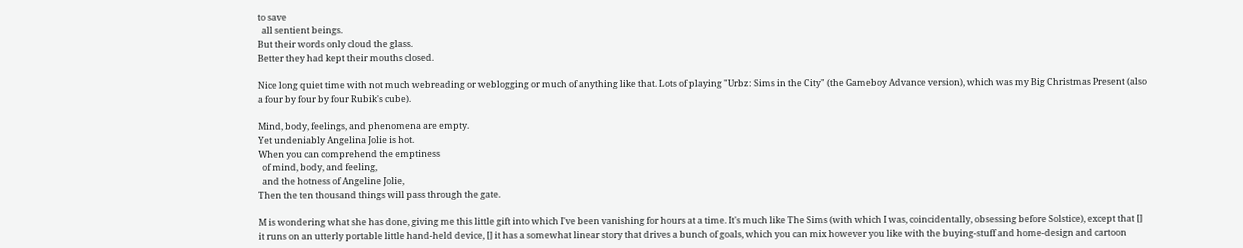to save
  all sentient beings.
But their words only cloud the glass.
Better they had kept their mouths closed.

Nice long quiet time with not much webreading or weblogging or much of anything like that. Lots of playing "Urbz: Sims in the City" (the Gameboy Advance version), which was my Big Christmas Present (also a four by four by four Rubik's cube).

Mind, body, feelings, and phenomena are empty.
Yet undeniably Angelina Jolie is hot.
When you can comprehend the emptiness
  of mind, body, and feeling,
  and the hotness of Angeline Jolie,
Then the ten thousand things will pass through the gate.

M is wondering what she has done, giving me this little gift into which I've been vanishing for hours at a time. It's much like The Sims (with which I was, coincidentally, obsessing before Solstice), except that [] it runs on an utterly portable little hand-held device, [] it has a somewhat linear story that drives a bunch of goals, which you can mix however you like with the buying-stuff and home-design and cartoon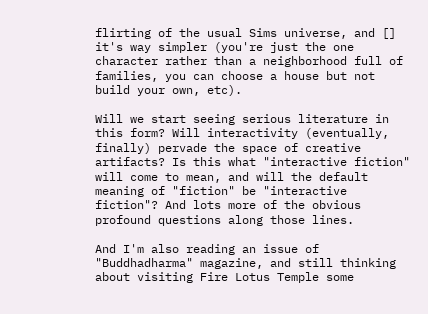flirting of the usual Sims universe, and [] it's way simpler (you're just the one character rather than a neighborhood full of families, you can choose a house but not build your own, etc).

Will we start seeing serious literature in this form? Will interactivity (eventually, finally) pervade the space of creative artifacts? Is this what "interactive fiction" will come to mean, and will the default meaning of "fiction" be "interactive fiction"? And lots more of the obvious profound questions along those lines.

And I'm also reading an issue of "Buddhadharma" magazine, and still thinking about visiting Fire Lotus Temple some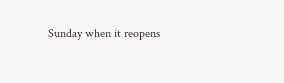Sunday when it reopens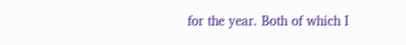for the year. Both of which I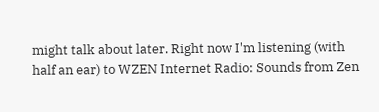might talk about later. Right now I'm listening (with half an ear) to WZEN Internet Radio: Sounds from Zen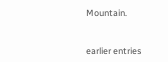Mountain.


earlier entries